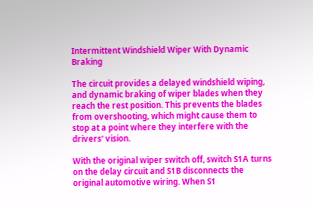Intermittent Windshield Wiper With Dynamic Braking

The circuit provides a delayed windshield wiping, and dynamic braking of wiper blades when they reach the rest position. This prevents the blades from overshooting, which might cause them to stop at a point where they interfere with the drivers' vision.

With the original wiper switch off, switch S1A turns on the delay circuit and S1B disconnects the original automotive wiring. When S1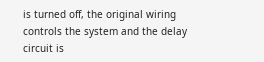is turned off, the original wiring controls the system and the delay circuit is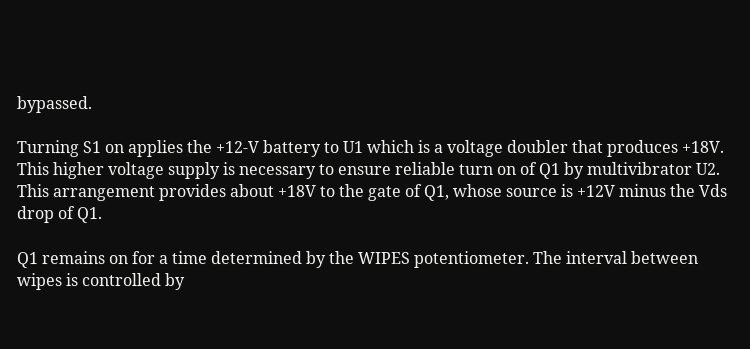bypassed.

Turning S1 on applies the +12-V battery to U1 which is a voltage doubler that produces +18V. This higher voltage supply is necessary to ensure reliable turn on of Q1 by multivibrator U2. This arrangement provides about +18V to the gate of Q1, whose source is +12V minus the Vds drop of Q1.

Q1 remains on for a time determined by the WIPES potentiometer. The interval between wipes is controlled by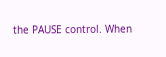the PAUSE control. When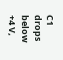C1 drops below +4 V,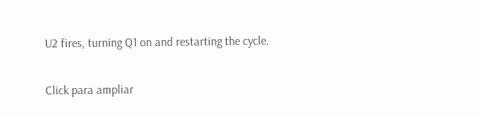U2 fires, turning Q1 on and restarting the cycle.

Click para ampliar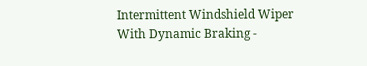Intermittent Windshield Wiper With Dynamic Braking -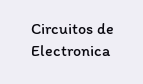Circuitos de Electronica